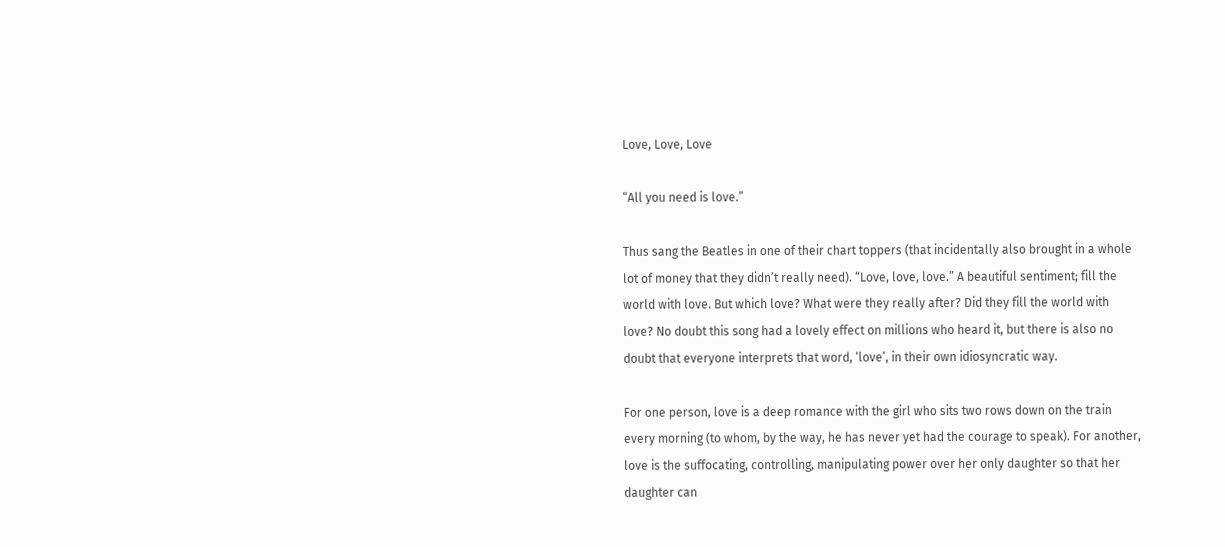Love, Love, Love

“All you need is love.”

Thus sang the Beatles in one of their chart toppers (that incidentally also brought in a whole lot of money that they didn’t really need). “Love, love, love.” A beautiful sentiment; fill the world with love. But which love? What were they really after? Did they fill the world with love? No doubt this song had a lovely effect on millions who heard it, but there is also no doubt that everyone interprets that word, ‘love’, in their own idiosyncratic way.

For one person, love is a deep romance with the girl who sits two rows down on the train every morning (to whom, by the way, he has never yet had the courage to speak). For another, love is the suffocating, controlling, manipulating power over her only daughter so that her daughter can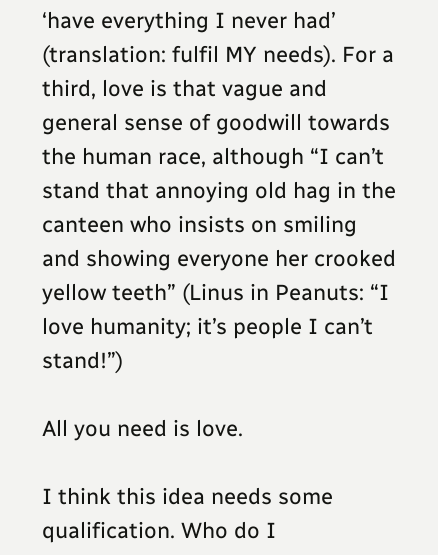‘have everything I never had’ (translation: fulfil MY needs). For a third, love is that vague and general sense of goodwill towards the human race, although “I can’t stand that annoying old hag in the canteen who insists on smiling and showing everyone her crooked yellow teeth” (Linus in Peanuts: “I love humanity; it’s people I can’t stand!”)

All you need is love.

I think this idea needs some qualification. Who do I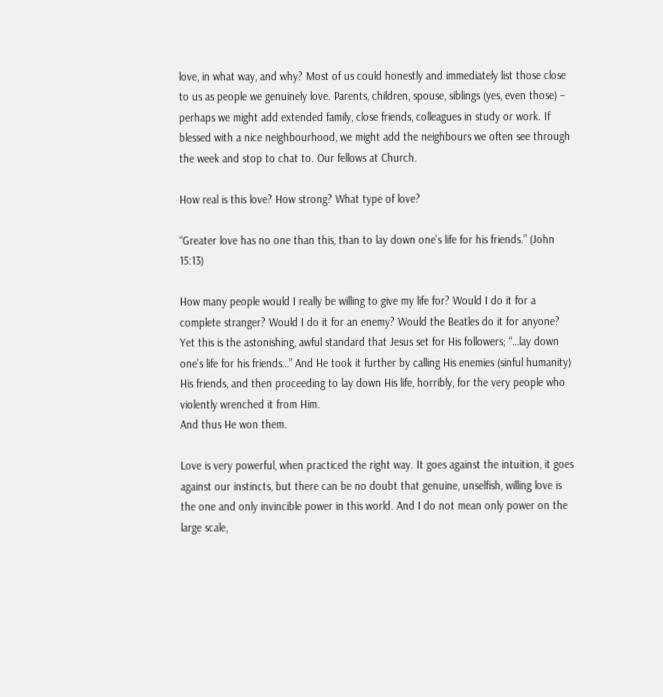love, in what way, and why? Most of us could honestly and immediately list those close to us as people we genuinely love. Parents, children, spouse, siblings (yes, even those) – perhaps we might add extended family, close friends, colleagues in study or work. If blessed with a nice neighbourhood, we might add the neighbours we often see through the week and stop to chat to. Our fellows at Church.

How real is this love? How strong? What type of love?

“Greater love has no one than this, than to lay down one’s life for his friends.” (John 15:13)

How many people would I really be willing to give my life for? Would I do it for a complete stranger? Would I do it for an enemy? Would the Beatles do it for anyone? Yet this is the astonishing, awful standard that Jesus set for His followers; “…lay down one’s life for his friends…” And He took it further by calling His enemies (sinful humanity) His friends, and then proceeding to lay down His life, horribly, for the very people who violently wrenched it from Him.
And thus He won them.

Love is very powerful, when practiced the right way. It goes against the intuition, it goes against our instincts, but there can be no doubt that genuine, unselfish, willing love is the one and only invincible power in this world. And I do not mean only power on the large scale,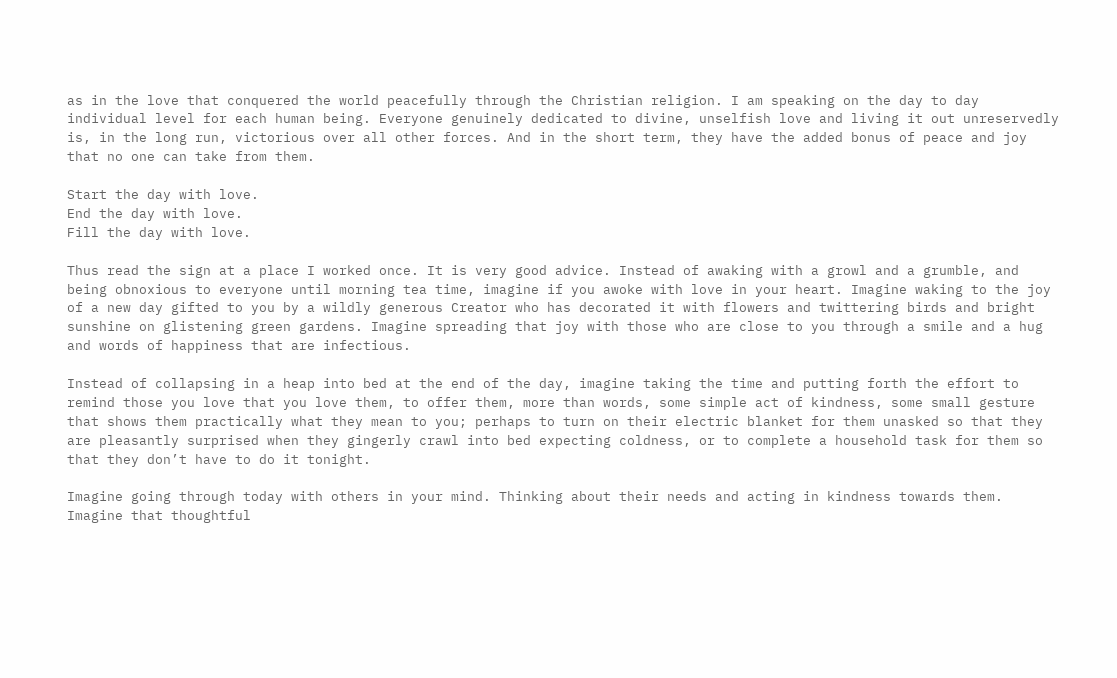as in the love that conquered the world peacefully through the Christian religion. I am speaking on the day to day individual level for each human being. Everyone genuinely dedicated to divine, unselfish love and living it out unreservedly is, in the long run, victorious over all other forces. And in the short term, they have the added bonus of peace and joy that no one can take from them.

Start the day with love.
End the day with love.
Fill the day with love.

Thus read the sign at a place I worked once. It is very good advice. Instead of awaking with a growl and a grumble, and being obnoxious to everyone until morning tea time, imagine if you awoke with love in your heart. Imagine waking to the joy of a new day gifted to you by a wildly generous Creator who has decorated it with flowers and twittering birds and bright sunshine on glistening green gardens. Imagine spreading that joy with those who are close to you through a smile and a hug and words of happiness that are infectious.

Instead of collapsing in a heap into bed at the end of the day, imagine taking the time and putting forth the effort to remind those you love that you love them, to offer them, more than words, some simple act of kindness, some small gesture that shows them practically what they mean to you; perhaps to turn on their electric blanket for them unasked so that they are pleasantly surprised when they gingerly crawl into bed expecting coldness, or to complete a household task for them so that they don’t have to do it tonight.

Imagine going through today with others in your mind. Thinking about their needs and acting in kindness towards them. Imagine that thoughtful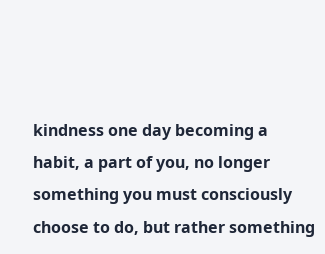kindness one day becoming a habit, a part of you, no longer something you must consciously choose to do, but rather something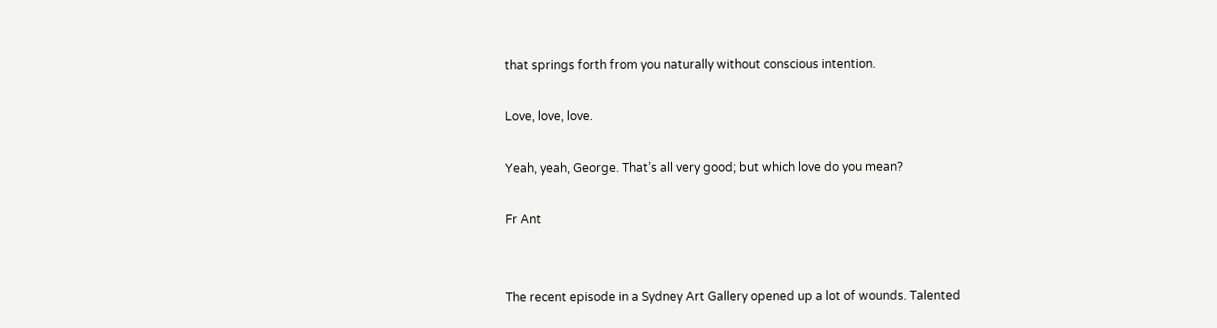that springs forth from you naturally without conscious intention.

Love, love, love.

Yeah, yeah, George. That’s all very good; but which love do you mean?

Fr Ant


The recent episode in a Sydney Art Gallery opened up a lot of wounds. Talented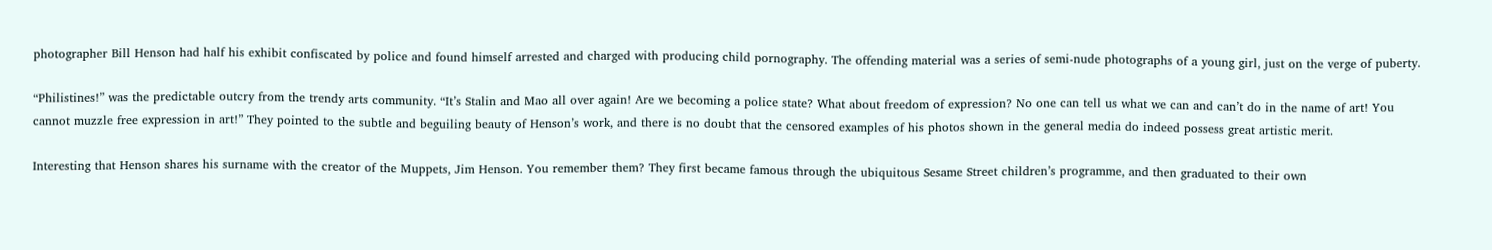photographer Bill Henson had half his exhibit confiscated by police and found himself arrested and charged with producing child pornography. The offending material was a series of semi-nude photographs of a young girl, just on the verge of puberty.

“Philistines!” was the predictable outcry from the trendy arts community. “It’s Stalin and Mao all over again! Are we becoming a police state? What about freedom of expression? No one can tell us what we can and can’t do in the name of art! You cannot muzzle free expression in art!” They pointed to the subtle and beguiling beauty of Henson’s work, and there is no doubt that the censored examples of his photos shown in the general media do indeed possess great artistic merit.

Interesting that Henson shares his surname with the creator of the Muppets, Jim Henson. You remember them? They first became famous through the ubiquitous Sesame Street children’s programme, and then graduated to their own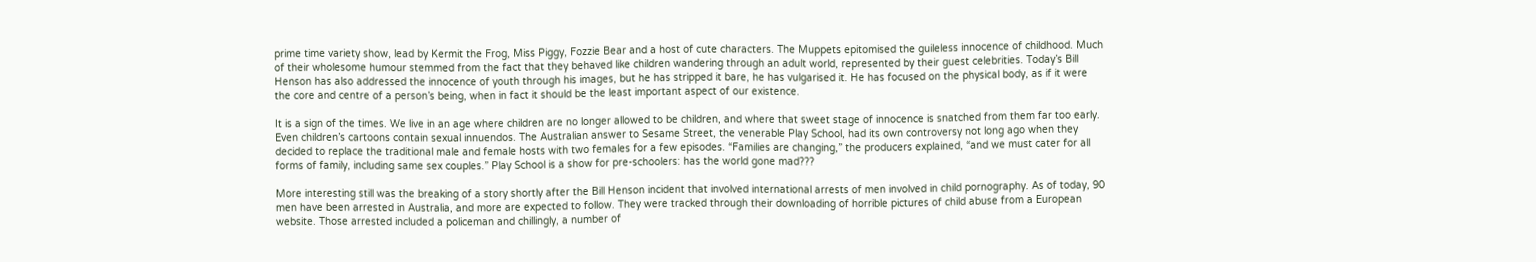prime time variety show, lead by Kermit the Frog, Miss Piggy, Fozzie Bear and a host of cute characters. The Muppets epitomised the guileless innocence of childhood. Much of their wholesome humour stemmed from the fact that they behaved like children wandering through an adult world, represented by their guest celebrities. Today’s Bill Henson has also addressed the innocence of youth through his images, but he has stripped it bare, he has vulgarised it. He has focused on the physical body, as if it were the core and centre of a person’s being, when in fact it should be the least important aspect of our existence.

It is a sign of the times. We live in an age where children are no longer allowed to be children, and where that sweet stage of innocence is snatched from them far too early. Even children’s cartoons contain sexual innuendos. The Australian answer to Sesame Street, the venerable Play School, had its own controversy not long ago when they decided to replace the traditional male and female hosts with two females for a few episodes. “Families are changing,” the producers explained, “and we must cater for all forms of family, including same sex couples.” Play School is a show for pre-schoolers: has the world gone mad???

More interesting still was the breaking of a story shortly after the Bill Henson incident that involved international arrests of men involved in child pornography. As of today, 90 men have been arrested in Australia, and more are expected to follow. They were tracked through their downloading of horrible pictures of child abuse from a European website. Those arrested included a policeman and chillingly, a number of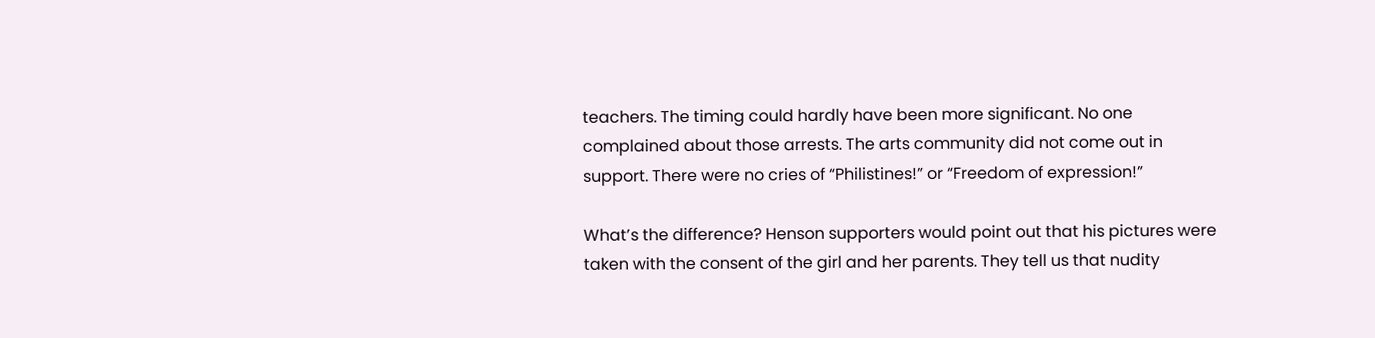teachers. The timing could hardly have been more significant. No one complained about those arrests. The arts community did not come out in support. There were no cries of “Philistines!” or “Freedom of expression!”

What’s the difference? Henson supporters would point out that his pictures were taken with the consent of the girl and her parents. They tell us that nudity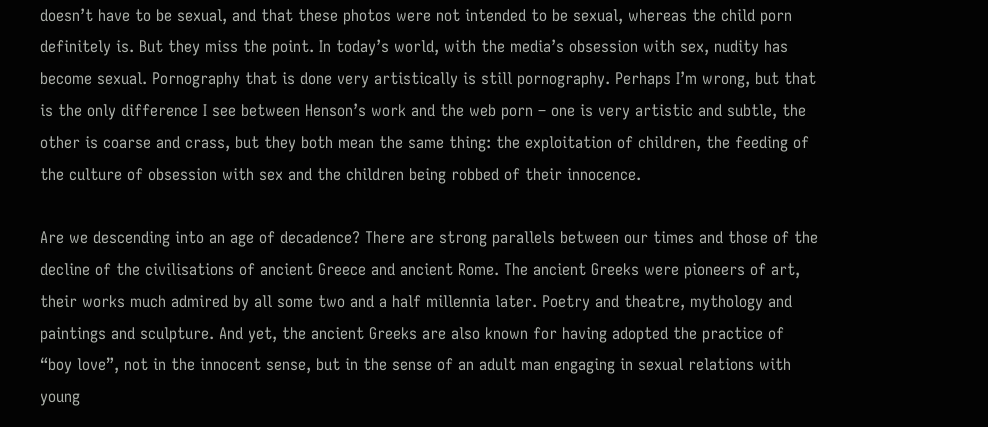doesn’t have to be sexual, and that these photos were not intended to be sexual, whereas the child porn definitely is. But they miss the point. In today’s world, with the media’s obsession with sex, nudity has become sexual. Pornography that is done very artistically is still pornography. Perhaps I’m wrong, but that is the only difference I see between Henson’s work and the web porn – one is very artistic and subtle, the other is coarse and crass, but they both mean the same thing: the exploitation of children, the feeding of the culture of obsession with sex and the children being robbed of their innocence.

Are we descending into an age of decadence? There are strong parallels between our times and those of the decline of the civilisations of ancient Greece and ancient Rome. The ancient Greeks were pioneers of art, their works much admired by all some two and a half millennia later. Poetry and theatre, mythology and paintings and sculpture. And yet, the ancient Greeks are also known for having adopted the practice of “boy love”, not in the innocent sense, but in the sense of an adult man engaging in sexual relations with young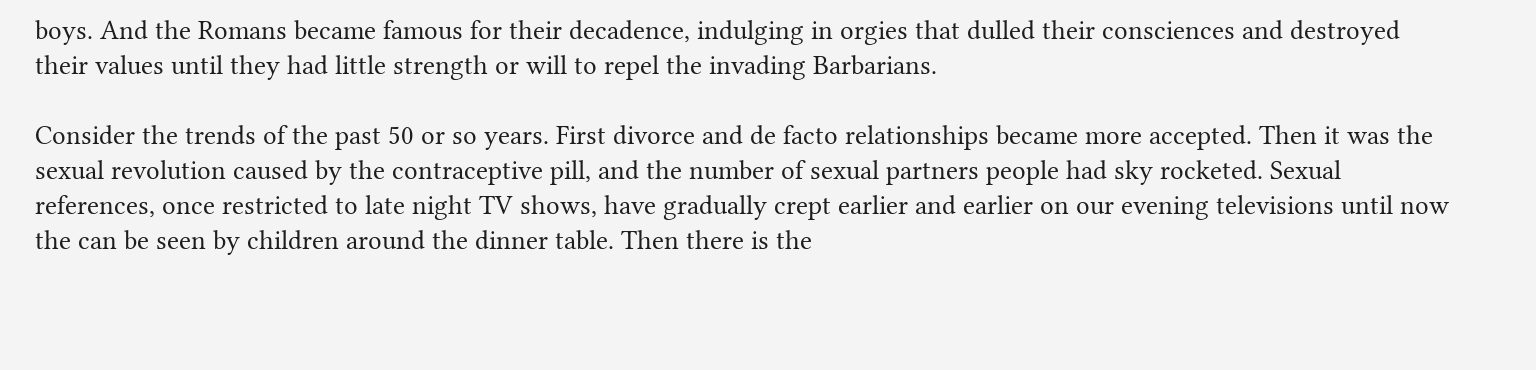boys. And the Romans became famous for their decadence, indulging in orgies that dulled their consciences and destroyed their values until they had little strength or will to repel the invading Barbarians.

Consider the trends of the past 50 or so years. First divorce and de facto relationships became more accepted. Then it was the sexual revolution caused by the contraceptive pill, and the number of sexual partners people had sky rocketed. Sexual references, once restricted to late night TV shows, have gradually crept earlier and earlier on our evening televisions until now the can be seen by children around the dinner table. Then there is the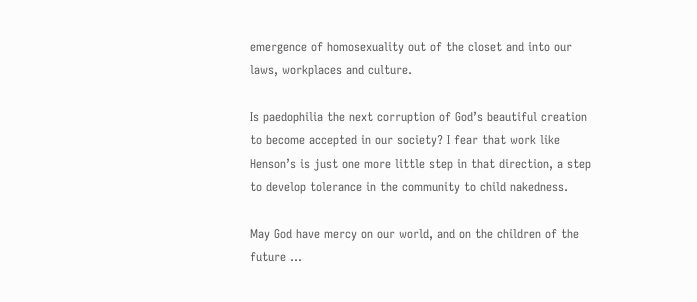emergence of homosexuality out of the closet and into our laws, workplaces and culture.

Is paedophilia the next corruption of God’s beautiful creation to become accepted in our society? I fear that work like Henson’s is just one more little step in that direction, a step to develop tolerance in the community to child nakedness.

May God have mercy on our world, and on the children of the future …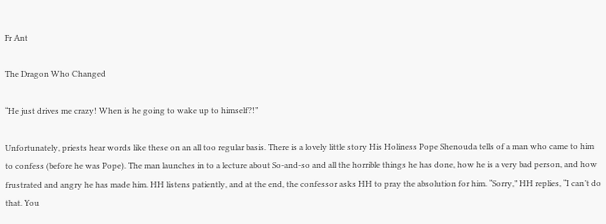Fr Ant

The Dragon Who Changed

“He just drives me crazy! When is he going to wake up to himself?!”

Unfortunately, priests hear words like these on an all too regular basis. There is a lovely little story His Holiness Pope Shenouda tells of a man who came to him to confess (before he was Pope). The man launches in to a lecture about So-and-so and all the horrible things he has done, how he is a very bad person, and how frustrated and angry he has made him. HH listens patiently, and at the end, the confessor asks HH to pray the absolution for him. “Sorry,” HH replies, “I can’t do that. You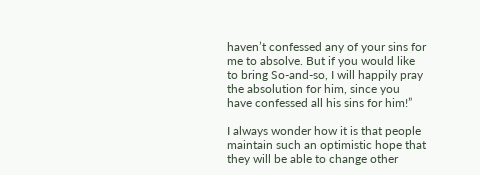haven’t confessed any of your sins for me to absolve. But if you would like to bring So-and-so, I will happily pray the absolution for him, since you have confessed all his sins for him!”

I always wonder how it is that people maintain such an optimistic hope that they will be able to change other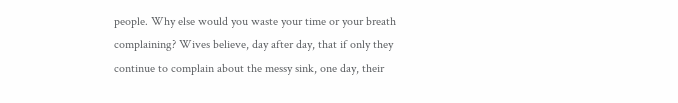people. Why else would you waste your time or your breath complaining? Wives believe, day after day, that if only they continue to complain about the messy sink, one day, their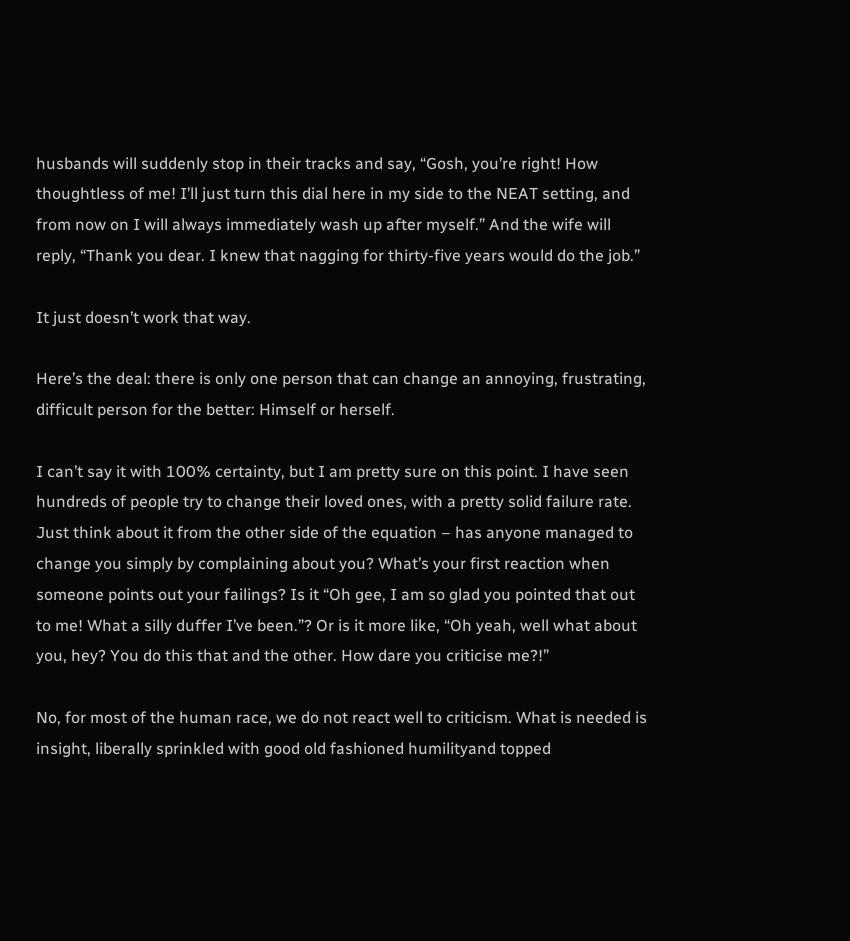husbands will suddenly stop in their tracks and say, “Gosh, you’re right! How thoughtless of me! I’ll just turn this dial here in my side to the NEAT setting, and from now on I will always immediately wash up after myself.” And the wife will reply, “Thank you dear. I knew that nagging for thirty-five years would do the job.”

It just doesn’t work that way.

Here’s the deal: there is only one person that can change an annoying, frustrating, difficult person for the better: Himself or herself.

I can’t say it with 100% certainty, but I am pretty sure on this point. I have seen hundreds of people try to change their loved ones, with a pretty solid failure rate. Just think about it from the other side of the equation – has anyone managed to change you simply by complaining about you? What’s your first reaction when someone points out your failings? Is it “Oh gee, I am so glad you pointed that out to me! What a silly duffer I’ve been.”? Or is it more like, “Oh yeah, well what about you, hey? You do this that and the other. How dare you criticise me?!”

No, for most of the human race, we do not react well to criticism. What is needed is insight, liberally sprinkled with good old fashioned humilityand topped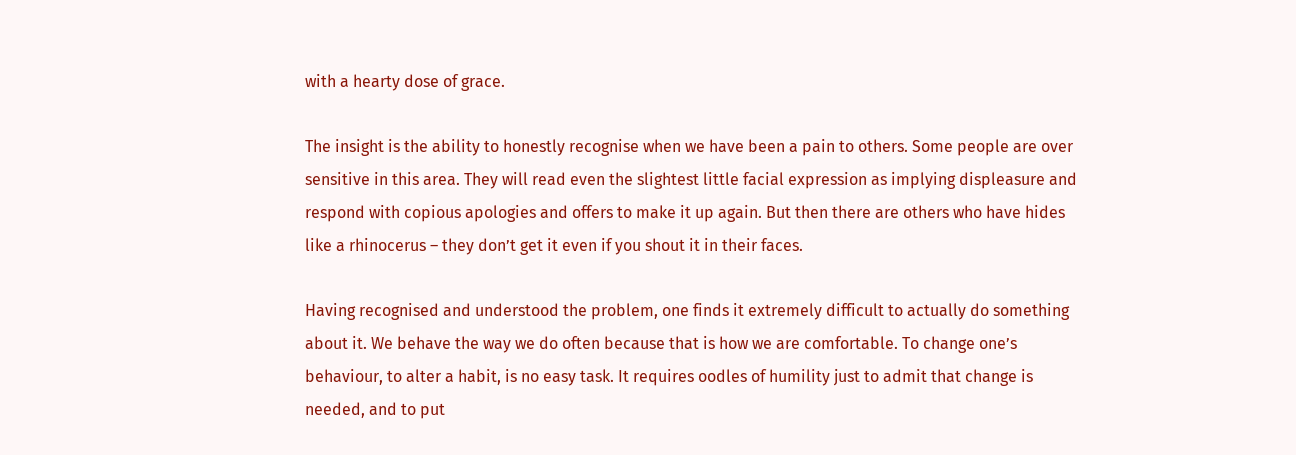with a hearty dose of grace.

The insight is the ability to honestly recognise when we have been a pain to others. Some people are over sensitive in this area. They will read even the slightest little facial expression as implying displeasure and respond with copious apologies and offers to make it up again. But then there are others who have hides like a rhinocerus – they don’t get it even if you shout it in their faces.

Having recognised and understood the problem, one finds it extremely difficult to actually do something about it. We behave the way we do often because that is how we are comfortable. To change one’s behaviour, to alter a habit, is no easy task. It requires oodles of humility just to admit that change is needed, and to put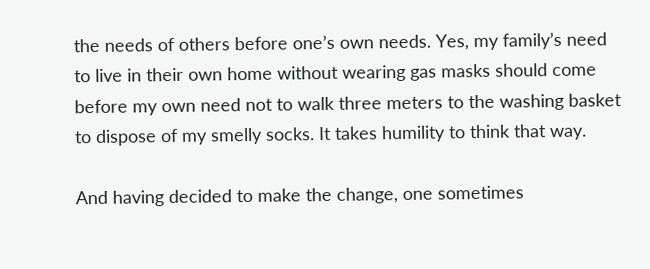the needs of others before one’s own needs. Yes, my family’s need to live in their own home without wearing gas masks should come before my own need not to walk three meters to the washing basket to dispose of my smelly socks. It takes humility to think that way.

And having decided to make the change, one sometimes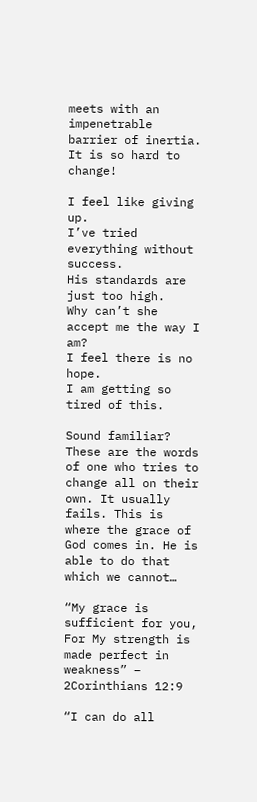meets with an impenetrable barrier of inertia. It is so hard to change!

I feel like giving up.
I’ve tried everything without success.
His standards are just too high.
Why can’t she accept me the way I am?
I feel there is no hope.
I am getting so tired of this.

Sound familiar? These are the words of one who tries to change all on their own. It usually fails. This is where the grace of God comes in. He is able to do that which we cannot…

“My grace is sufficient for you,
For My strength is made perfect in weakness” – 2Corinthians 12:9

“I can do all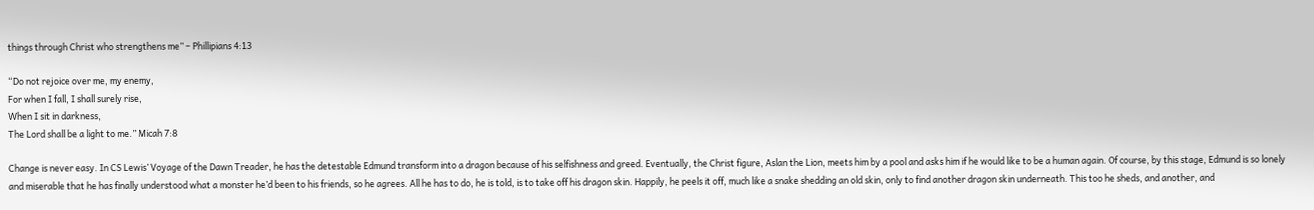things through Christ who strengthens me” – Phillipians 4:13

“Do not rejoice over me, my enemy,
For when I fall, I shall surely rise,
When I sit in darkness,
The Lord shall be a light to me.” Micah 7:8

Change is never easy. In CS Lewis’ Voyage of the Dawn Treader, he has the detestable Edmund transform into a dragon because of his selfishness and greed. Eventually, the Christ figure, Aslan the Lion, meets him by a pool and asks him if he would like to be a human again. Of course, by this stage, Edmund is so lonely and miserable that he has finally understood what a monster he’d been to his friends, so he agrees. All he has to do, he is told, is to take off his dragon skin. Happily, he peels it off, much like a snake shedding an old skin, only to find another dragon skin underneath. This too he sheds, and another, and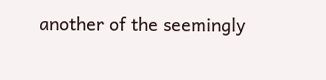another of the seemingly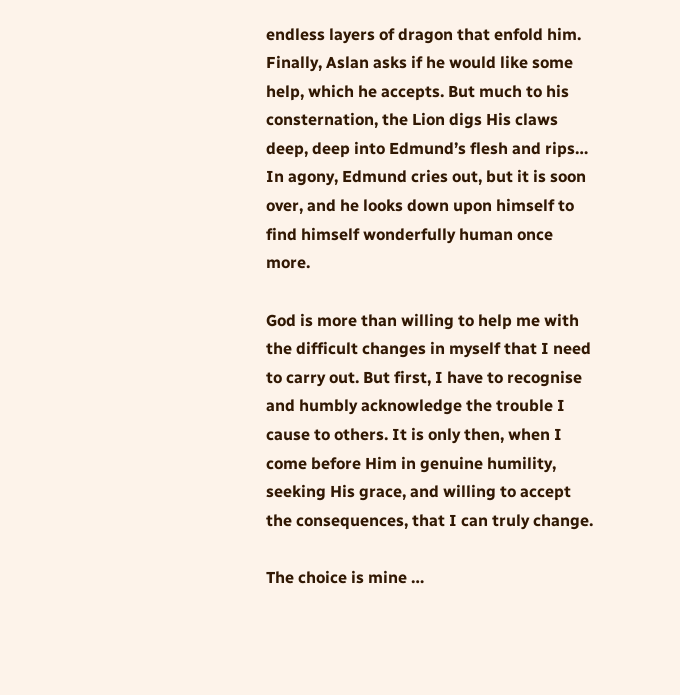endless layers of dragon that enfold him. Finally, Aslan asks if he would like some help, which he accepts. But much to his consternation, the Lion digs His claws deep, deep into Edmund’s flesh and rips… In agony, Edmund cries out, but it is soon over, and he looks down upon himself to find himself wonderfully human once more.

God is more than willing to help me with the difficult changes in myself that I need to carry out. But first, I have to recognise and humbly acknowledge the trouble I cause to others. It is only then, when I come before Him in genuine humility, seeking His grace, and willing to accept the consequences, that I can truly change.

The choice is mine …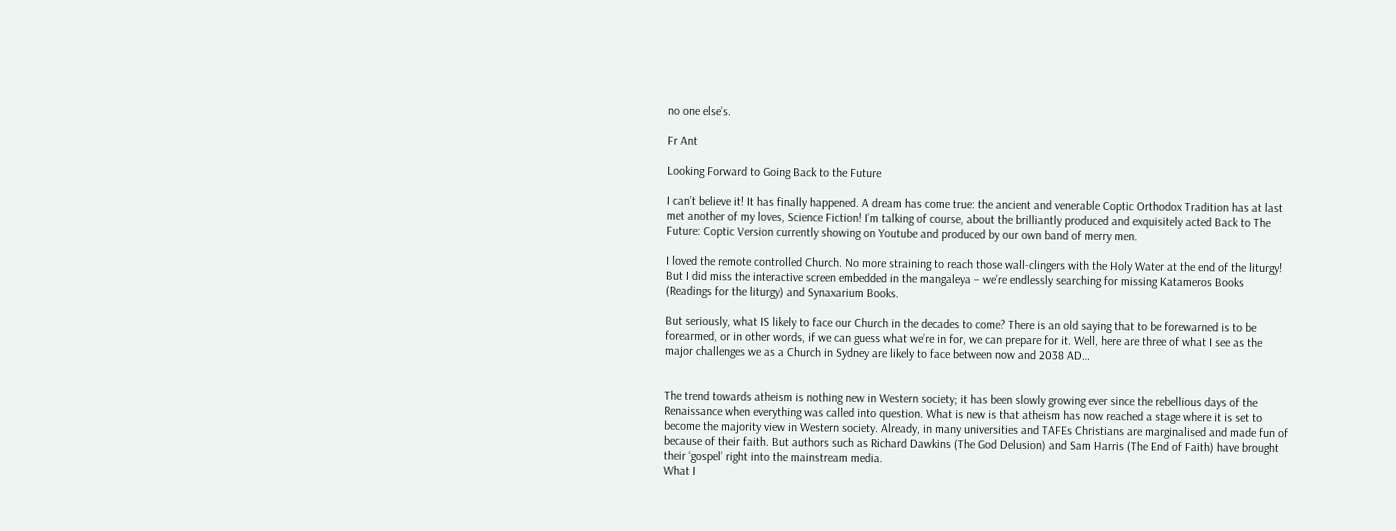no one else’s.

Fr Ant

Looking Forward to Going Back to the Future

I can’t believe it! It has finally happened. A dream has come true: the ancient and venerable Coptic Orthodox Tradition has at last met another of my loves, Science Fiction! I’m talking of course, about the brilliantly produced and exquisitely acted Back to The Future: Coptic Version currently showing on Youtube and produced by our own band of merry men.

I loved the remote controlled Church. No more straining to reach those wall-clingers with the Holy Water at the end of the liturgy! But I did miss the interactive screen embedded in the mangaleya – we’re endlessly searching for missing Katameros Books (Readings for the liturgy) and Synaxarium Books.

But seriously, what IS likely to face our Church in the decades to come? There is an old saying that to be forewarned is to be forearmed, or in other words, if we can guess what we’re in for, we can prepare for it. Well, here are three of what I see as the major challenges we as a Church in Sydney are likely to face between now and 2038 AD…


The trend towards atheism is nothing new in Western society; it has been slowly growing ever since the rebellious days of the Renaissance when everything was called into question. What is new is that atheism has now reached a stage where it is set to become the majority view in Western society. Already, in many universities and TAFEs Christians are marginalised and made fun of because of their faith. But authors such as Richard Dawkins (The God Delusion) and Sam Harris (The End of Faith) have brought their ‘gospel’ right into the mainstream media.
What I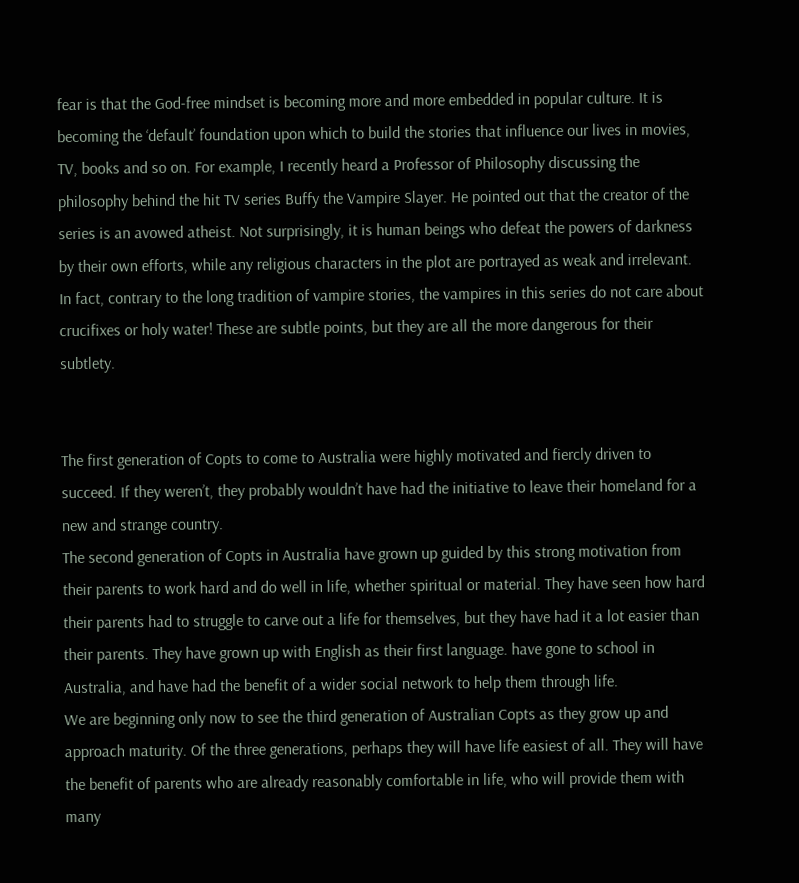fear is that the God-free mindset is becoming more and more embedded in popular culture. It is becoming the ‘default’ foundation upon which to build the stories that influence our lives in movies, TV, books and so on. For example, I recently heard a Professor of Philosophy discussing the philosophy behind the hit TV series Buffy the Vampire Slayer. He pointed out that the creator of the series is an avowed atheist. Not surprisingly, it is human beings who defeat the powers of darkness by their own efforts, while any religious characters in the plot are portrayed as weak and irrelevant. In fact, contrary to the long tradition of vampire stories, the vampires in this series do not care about crucifixes or holy water! These are subtle points, but they are all the more dangerous for their subtlety.


The first generation of Copts to come to Australia were highly motivated and fiercly driven to succeed. If they weren’t, they probably wouldn’t have had the initiative to leave their homeland for a new and strange country.
The second generation of Copts in Australia have grown up guided by this strong motivation from their parents to work hard and do well in life, whether spiritual or material. They have seen how hard their parents had to struggle to carve out a life for themselves, but they have had it a lot easier than their parents. They have grown up with English as their first language. have gone to school in Australia, and have had the benefit of a wider social network to help them through life.
We are beginning only now to see the third generation of Australian Copts as they grow up and approach maturity. Of the three generations, perhaps they will have life easiest of all. They will have the benefit of parents who are already reasonably comfortable in life, who will provide them with many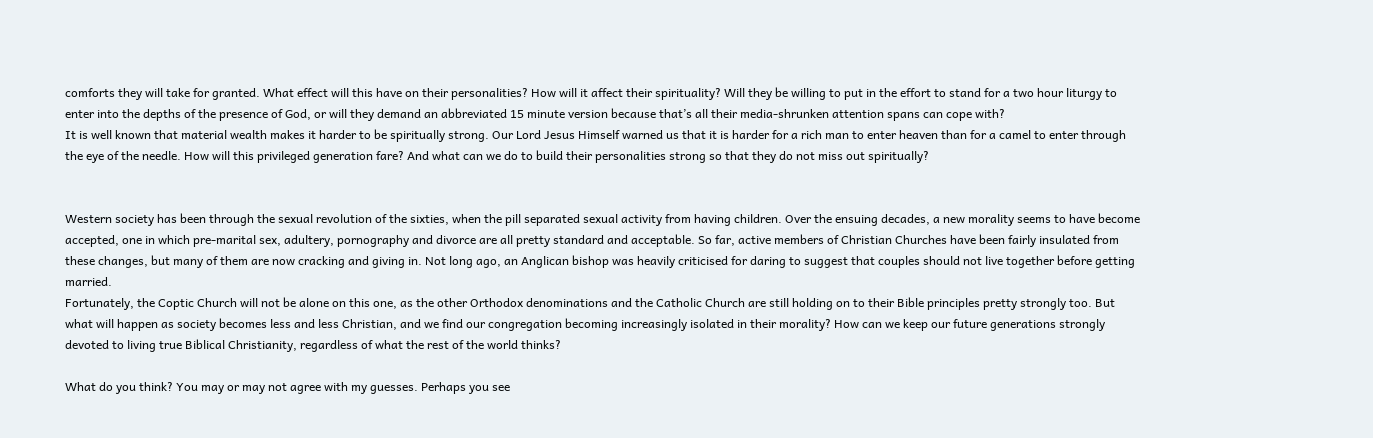comforts they will take for granted. What effect will this have on their personalities? How will it affect their spirituality? Will they be willing to put in the effort to stand for a two hour liturgy to enter into the depths of the presence of God, or will they demand an abbreviated 15 minute version because that’s all their media-shrunken attention spans can cope with?
It is well known that material wealth makes it harder to be spiritually strong. Our Lord Jesus Himself warned us that it is harder for a rich man to enter heaven than for a camel to enter through the eye of the needle. How will this privileged generation fare? And what can we do to build their personalities strong so that they do not miss out spiritually?


Western society has been through the sexual revolution of the sixties, when the pill separated sexual activity from having children. Over the ensuing decades, a new morality seems to have become accepted, one in which pre-marital sex, adultery, pornography and divorce are all pretty standard and acceptable. So far, active members of Christian Churches have been fairly insulated from these changes, but many of them are now cracking and giving in. Not long ago, an Anglican bishop was heavily criticised for daring to suggest that couples should not live together before getting married.
Fortunately, the Coptic Church will not be alone on this one, as the other Orthodox denominations and the Catholic Church are still holding on to their Bible principles pretty strongly too. But what will happen as society becomes less and less Christian, and we find our congregation becoming increasingly isolated in their morality? How can we keep our future generations strongly devoted to living true Biblical Christianity, regardless of what the rest of the world thinks?

What do you think? You may or may not agree with my guesses. Perhaps you see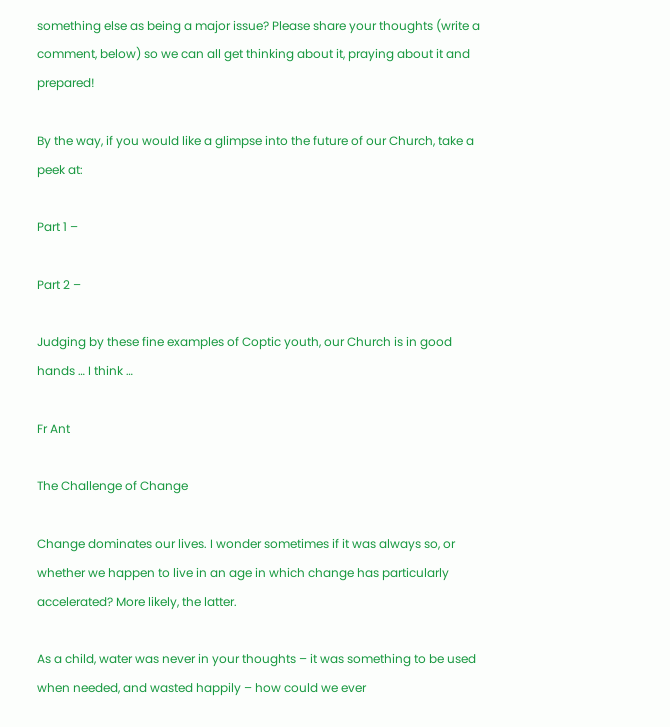something else as being a major issue? Please share your thoughts (write a comment, below) so we can all get thinking about it, praying about it and prepared!

By the way, if you would like a glimpse into the future of our Church, take a peek at:

Part 1 –

Part 2 –

Judging by these fine examples of Coptic youth, our Church is in good hands … I think …

Fr Ant

The Challenge of Change

Change dominates our lives. I wonder sometimes if it was always so, or whether we happen to live in an age in which change has particularly accelerated? More likely, the latter.

As a child, water was never in your thoughts – it was something to be used when needed, and wasted happily – how could we ever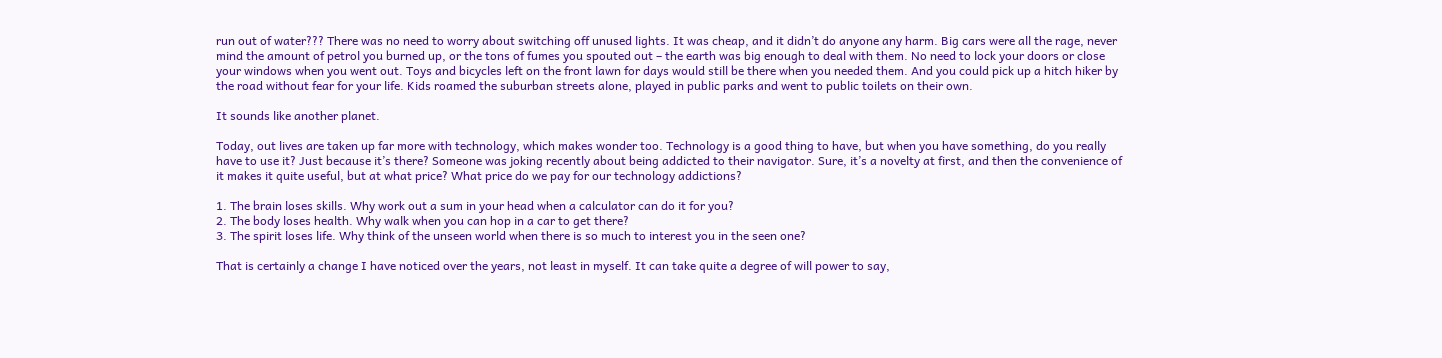run out of water??? There was no need to worry about switching off unused lights. It was cheap, and it didn’t do anyone any harm. Big cars were all the rage, never mind the amount of petrol you burned up, or the tons of fumes you spouted out – the earth was big enough to deal with them. No need to lock your doors or close your windows when you went out. Toys and bicycles left on the front lawn for days would still be there when you needed them. And you could pick up a hitch hiker by the road without fear for your life. Kids roamed the suburban streets alone, played in public parks and went to public toilets on their own.

It sounds like another planet.

Today, out lives are taken up far more with technology, which makes wonder too. Technology is a good thing to have, but when you have something, do you really have to use it? Just because it’s there? Someone was joking recently about being addicted to their navigator. Sure, it’s a novelty at first, and then the convenience of it makes it quite useful, but at what price? What price do we pay for our technology addictions?

1. The brain loses skills. Why work out a sum in your head when a calculator can do it for you?
2. The body loses health. Why walk when you can hop in a car to get there?
3. The spirit loses life. Why think of the unseen world when there is so much to interest you in the seen one?

That is certainly a change I have noticed over the years, not least in myself. It can take quite a degree of will power to say,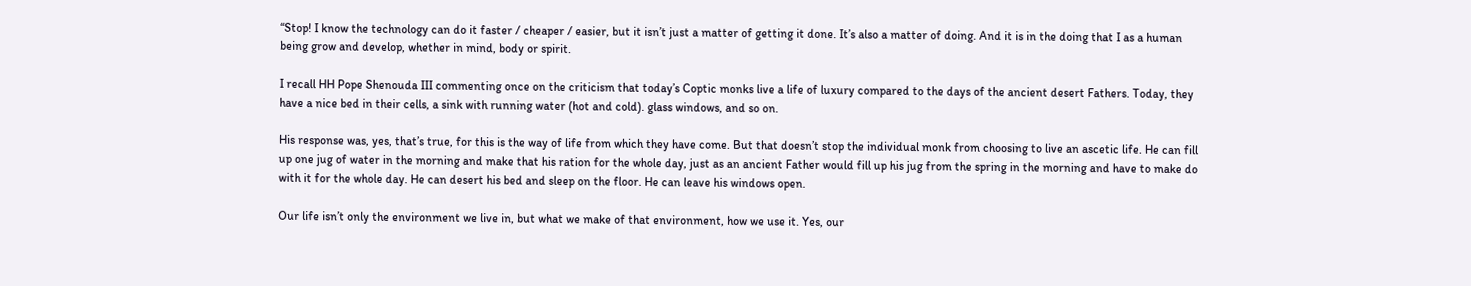“Stop! I know the technology can do it faster / cheaper / easier, but it isn’t just a matter of getting it done. It’s also a matter of doing. And it is in the doing that I as a human being grow and develop, whether in mind, body or spirit.

I recall HH Pope Shenouda III commenting once on the criticism that today’s Coptic monks live a life of luxury compared to the days of the ancient desert Fathers. Today, they have a nice bed in their cells, a sink with running water (hot and cold). glass windows, and so on.

His response was, yes, that’s true, for this is the way of life from which they have come. But that doesn’t stop the individual monk from choosing to live an ascetic life. He can fill up one jug of water in the morning and make that his ration for the whole day, just as an ancient Father would fill up his jug from the spring in the morning and have to make do with it for the whole day. He can desert his bed and sleep on the floor. He can leave his windows open.

Our life isn’t only the environment we live in, but what we make of that environment, how we use it. Yes, our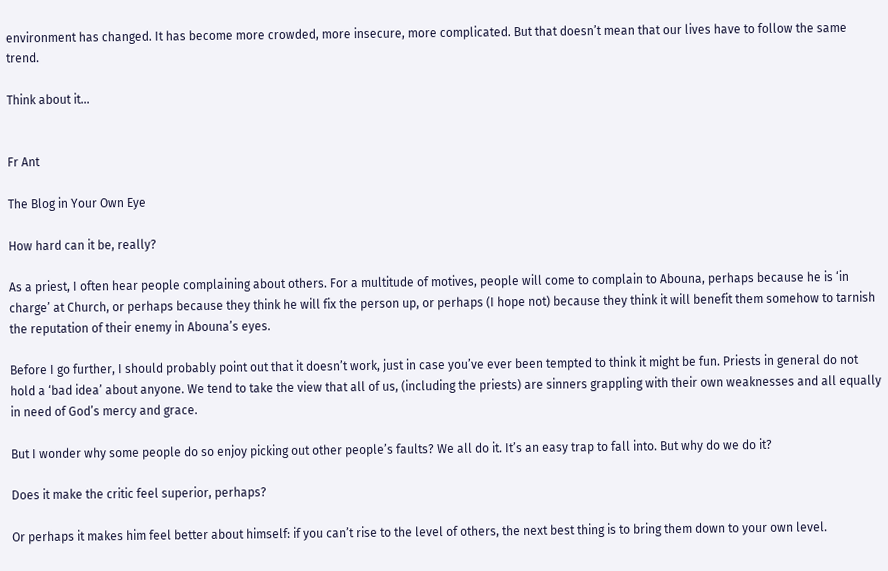environment has changed. It has become more crowded, more insecure, more complicated. But that doesn’t mean that our lives have to follow the same trend.

Think about it…


Fr Ant

The Blog in Your Own Eye

How hard can it be, really?

As a priest, I often hear people complaining about others. For a multitude of motives, people will come to complain to Abouna, perhaps because he is ‘in charge’ at Church, or perhaps because they think he will fix the person up, or perhaps (I hope not) because they think it will benefit them somehow to tarnish the reputation of their enemy in Abouna’s eyes.

Before I go further, I should probably point out that it doesn’t work, just in case you’ve ever been tempted to think it might be fun. Priests in general do not hold a ‘bad idea’ about anyone. We tend to take the view that all of us, (including the priests) are sinners grappling with their own weaknesses and all equally in need of God’s mercy and grace.

But I wonder why some people do so enjoy picking out other people’s faults? We all do it. It’s an easy trap to fall into. But why do we do it?

Does it make the critic feel superior, perhaps?

Or perhaps it makes him feel better about himself: if you can’t rise to the level of others, the next best thing is to bring them down to your own level.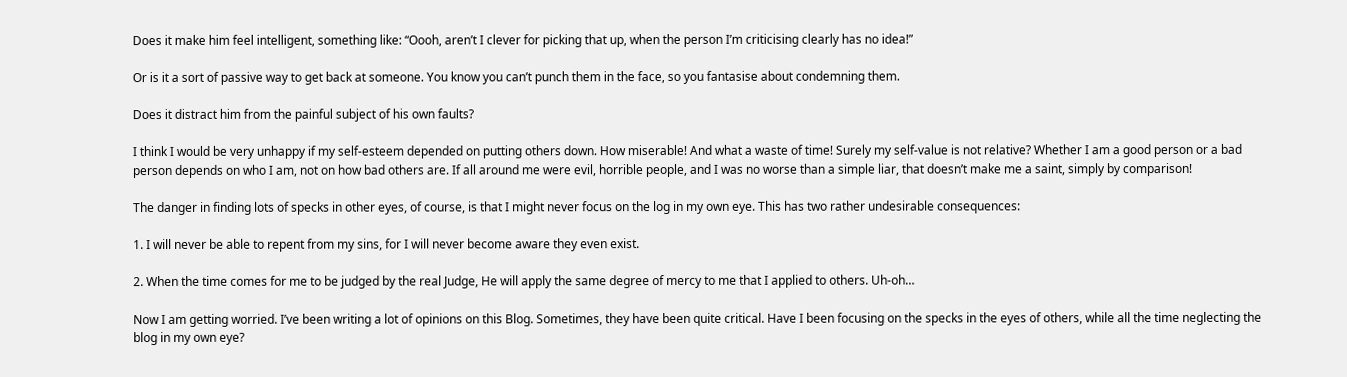Does it make him feel intelligent, something like: “Oooh, aren’t I clever for picking that up, when the person I’m criticising clearly has no idea!”

Or is it a sort of passive way to get back at someone. You know you can’t punch them in the face, so you fantasise about condemning them.

Does it distract him from the painful subject of his own faults?

I think I would be very unhappy if my self-esteem depended on putting others down. How miserable! And what a waste of time! Surely my self-value is not relative? Whether I am a good person or a bad person depends on who I am, not on how bad others are. If all around me were evil, horrible people, and I was no worse than a simple liar, that doesn’t make me a saint, simply by comparison!

The danger in finding lots of specks in other eyes, of course, is that I might never focus on the log in my own eye. This has two rather undesirable consequences:

1. I will never be able to repent from my sins, for I will never become aware they even exist.

2. When the time comes for me to be judged by the real Judge, He will apply the same degree of mercy to me that I applied to others. Uh-oh…

Now I am getting worried. I’ve been writing a lot of opinions on this Blog. Sometimes, they have been quite critical. Have I been focusing on the specks in the eyes of others, while all the time neglecting the blog in my own eye?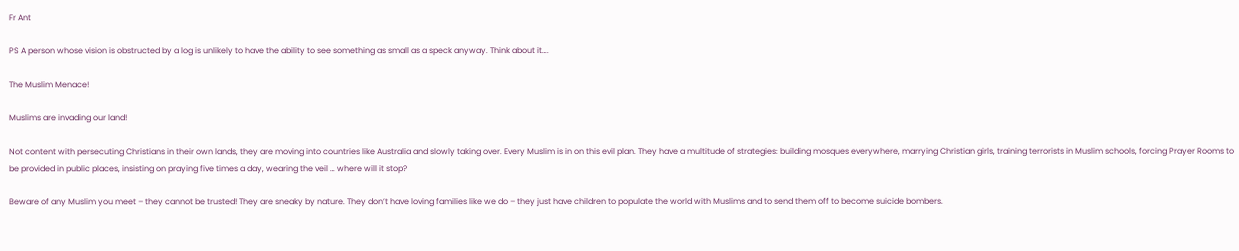Fr Ant

PS A person whose vision is obstructed by a log is unlikely to have the ability to see something as small as a speck anyway. Think about it….

The Muslim Menace!

Muslims are invading our land!

Not content with persecuting Christians in their own lands, they are moving into countries like Australia and slowly taking over. Every Muslim is in on this evil plan. They have a multitude of strategies: building mosques everywhere, marrying Christian girls, training terrorists in Muslim schools, forcing Prayer Rooms to be provided in public places, insisting on praying five times a day, wearing the veil … where will it stop?

Beware of any Muslim you meet – they cannot be trusted! They are sneaky by nature. They don’t have loving families like we do – they just have children to populate the world with Muslims and to send them off to become suicide bombers.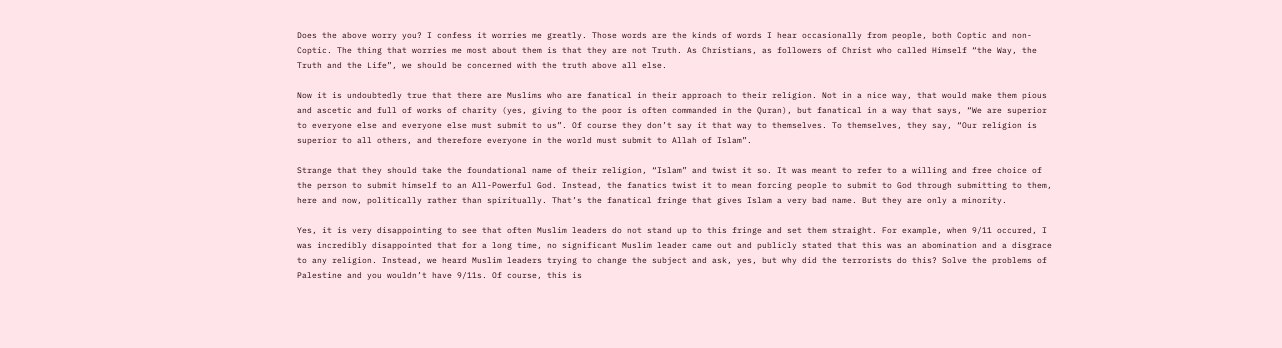Does the above worry you? I confess it worries me greatly. Those words are the kinds of words I hear occasionally from people, both Coptic and non-Coptic. The thing that worries me most about them is that they are not Truth. As Christians, as followers of Christ who called Himself “the Way, the Truth and the Life”, we should be concerned with the truth above all else.

Now it is undoubtedly true that there are Muslims who are fanatical in their approach to their religion. Not in a nice way, that would make them pious and ascetic and full of works of charity (yes, giving to the poor is often commanded in the Quran), but fanatical in a way that says, “We are superior to everyone else and everyone else must submit to us”. Of course they don’t say it that way to themselves. To themselves, they say, “Our religion is superior to all others, and therefore everyone in the world must submit to Allah of Islam”.

Strange that they should take the foundational name of their religion, “Islam” and twist it so. It was meant to refer to a willing and free choice of the person to submit himself to an All-Powerful God. Instead, the fanatics twist it to mean forcing people to submit to God through submitting to them, here and now, politically rather than spiritually. That’s the fanatical fringe that gives Islam a very bad name. But they are only a minority.

Yes, it is very disappointing to see that often Muslim leaders do not stand up to this fringe and set them straight. For example, when 9/11 occured, I was incredibly disappointed that for a long time, no significant Muslim leader came out and publicly stated that this was an abomination and a disgrace to any religion. Instead, we heard Muslim leaders trying to change the subject and ask, yes, but why did the terrorists do this? Solve the problems of Palestine and you wouldn’t have 9/11s. Of course, this is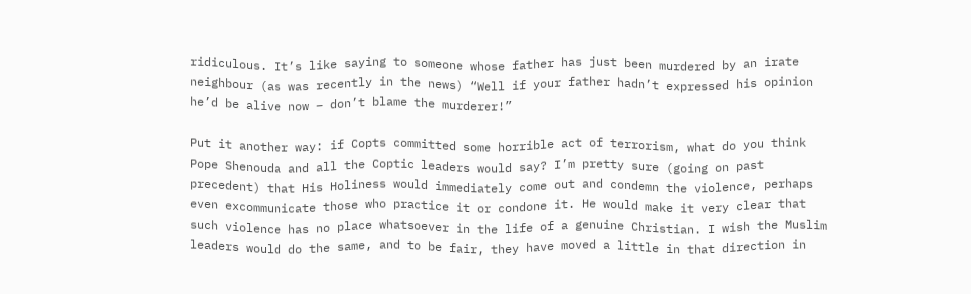ridiculous. It’s like saying to someone whose father has just been murdered by an irate neighbour (as was recently in the news) “Well if your father hadn’t expressed his opinion he’d be alive now – don’t blame the murderer!”

Put it another way: if Copts committed some horrible act of terrorism, what do you think Pope Shenouda and all the Coptic leaders would say? I’m pretty sure (going on past precedent) that His Holiness would immediately come out and condemn the violence, perhaps even excommunicate those who practice it or condone it. He would make it very clear that such violence has no place whatsoever in the life of a genuine Christian. I wish the Muslim leaders would do the same, and to be fair, they have moved a little in that direction in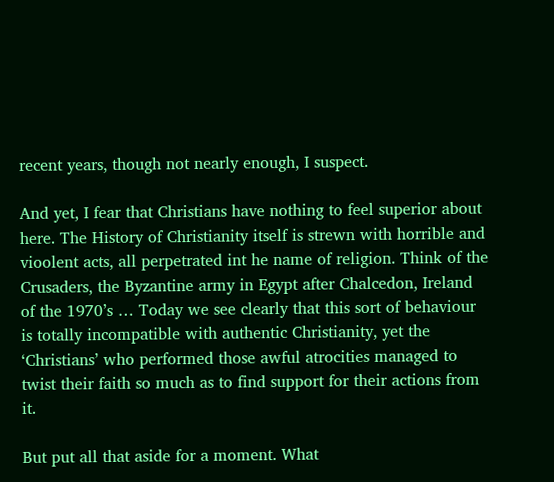recent years, though not nearly enough, I suspect.

And yet, I fear that Christians have nothing to feel superior about here. The History of Christianity itself is strewn with horrible and vioolent acts, all perpetrated int he name of religion. Think of the Crusaders, the Byzantine army in Egypt after Chalcedon, Ireland of the 1970’s … Today we see clearly that this sort of behaviour is totally incompatible with authentic Christianity, yet the ‘Christians’ who performed those awful atrocities managed to twist their faith so much as to find support for their actions from it.

But put all that aside for a moment. What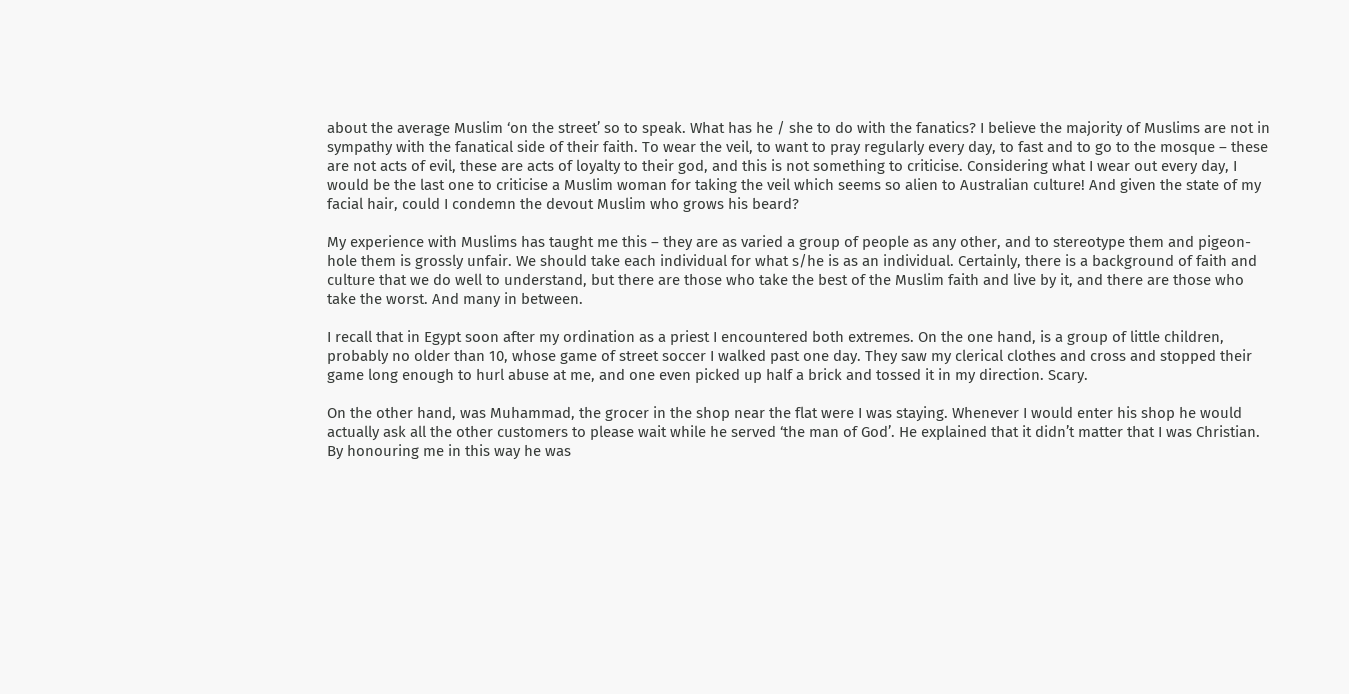about the average Muslim ‘on the street’ so to speak. What has he / she to do with the fanatics? I believe the majority of Muslims are not in sympathy with the fanatical side of their faith. To wear the veil, to want to pray regularly every day, to fast and to go to the mosque – these are not acts of evil, these are acts of loyalty to their god, and this is not something to criticise. Considering what I wear out every day, I would be the last one to criticise a Muslim woman for taking the veil which seems so alien to Australian culture! And given the state of my facial hair, could I condemn the devout Muslim who grows his beard?

My experience with Muslims has taught me this – they are as varied a group of people as any other, and to stereotype them and pigeon-hole them is grossly unfair. We should take each individual for what s/he is as an individual. Certainly, there is a background of faith and culture that we do well to understand, but there are those who take the best of the Muslim faith and live by it, and there are those who take the worst. And many in between.

I recall that in Egypt soon after my ordination as a priest I encountered both extremes. On the one hand, is a group of little children, probably no older than 10, whose game of street soccer I walked past one day. They saw my clerical clothes and cross and stopped their game long enough to hurl abuse at me, and one even picked up half a brick and tossed it in my direction. Scary.

On the other hand, was Muhammad, the grocer in the shop near the flat were I was staying. Whenever I would enter his shop he would actually ask all the other customers to please wait while he served ‘the man of God’. He explained that it didn’t matter that I was Christian. By honouring me in this way he was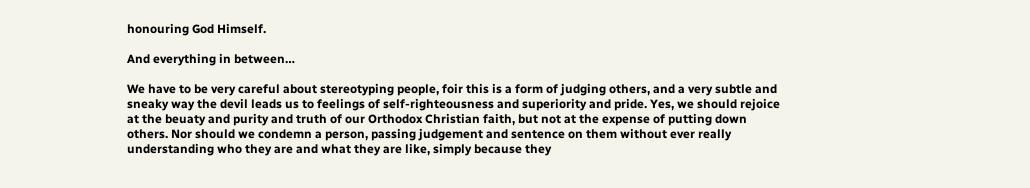honouring God Himself.

And everything in between…

We have to be very careful about stereotyping people, foir this is a form of judging others, and a very subtle and sneaky way the devil leads us to feelings of self-righteousness and superiority and pride. Yes, we should rejoice at the beuaty and purity and truth of our Orthodox Christian faith, but not at the expense of putting down others. Nor should we condemn a person, passing judgement and sentence on them without ever really understanding who they are and what they are like, simply because they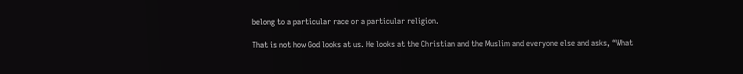belong to a particular race or a particular religion.

That is not how God looks at us. He looks at the Christian and the Muslim and everyone else and asks, “What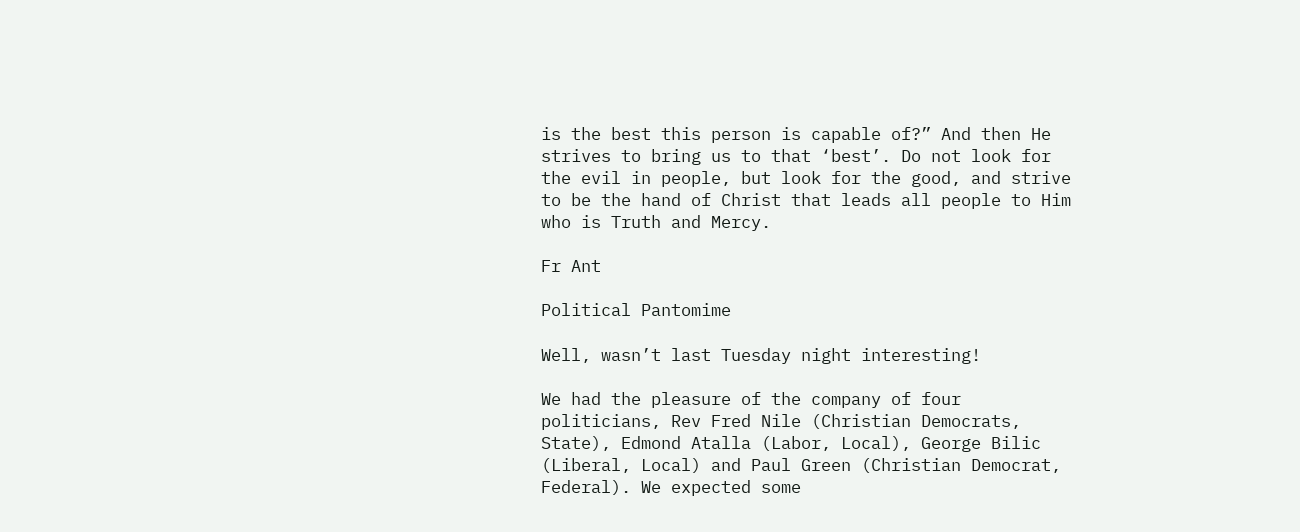is the best this person is capable of?” And then He strives to bring us to that ‘best’. Do not look for the evil in people, but look for the good, and strive to be the hand of Christ that leads all people to Him who is Truth and Mercy.

Fr Ant

Political Pantomime

Well, wasn’t last Tuesday night interesting!

We had the pleasure of the company of four politicians, Rev Fred Nile (Christian Democrats, State), Edmond Atalla (Labor, Local), George Bilic (Liberal, Local) and Paul Green (Christian Democrat, Federal). We expected some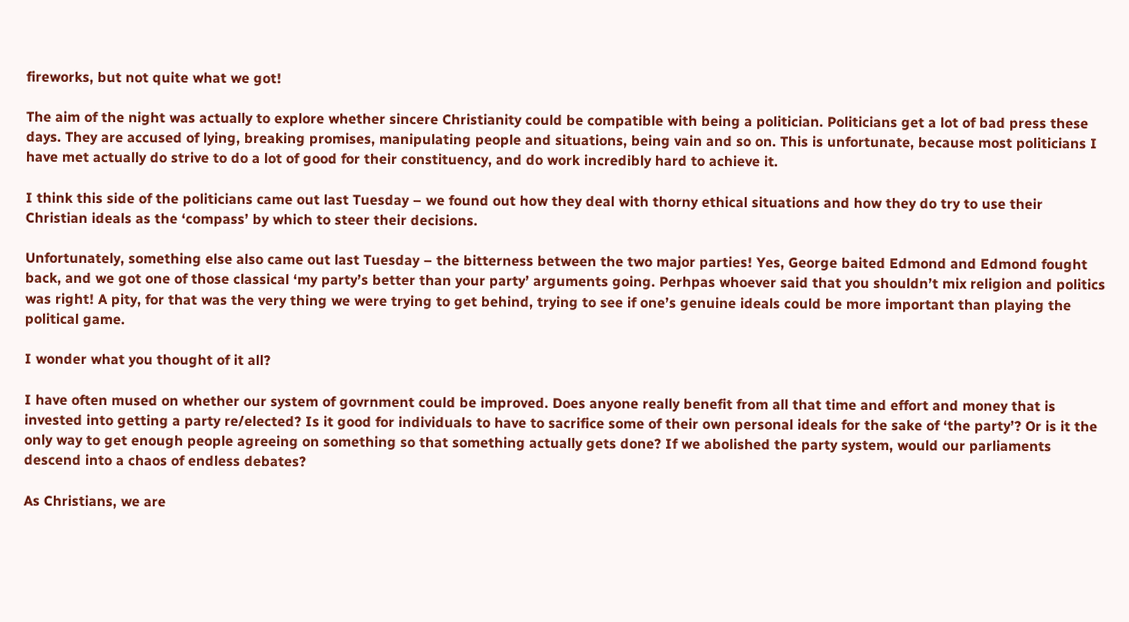fireworks, but not quite what we got!

The aim of the night was actually to explore whether sincere Christianity could be compatible with being a politician. Politicians get a lot of bad press these days. They are accused of lying, breaking promises, manipulating people and situations, being vain and so on. This is unfortunate, because most politicians I have met actually do strive to do a lot of good for their constituency, and do work incredibly hard to achieve it.

I think this side of the politicians came out last Tuesday – we found out how they deal with thorny ethical situations and how they do try to use their Christian ideals as the ‘compass’ by which to steer their decisions.

Unfortunately, something else also came out last Tuesday – the bitterness between the two major parties! Yes, George baited Edmond and Edmond fought back, and we got one of those classical ‘my party’s better than your party’ arguments going. Perhpas whoever said that you shouldn’t mix religion and politics was right! A pity, for that was the very thing we were trying to get behind, trying to see if one’s genuine ideals could be more important than playing the political game.

I wonder what you thought of it all?

I have often mused on whether our system of govrnment could be improved. Does anyone really benefit from all that time and effort and money that is invested into getting a party re/elected? Is it good for individuals to have to sacrifice some of their own personal ideals for the sake of ‘the party’? Or is it the only way to get enough people agreeing on something so that something actually gets done? If we abolished the party system, would our parliaments descend into a chaos of endless debates?

As Christians, we are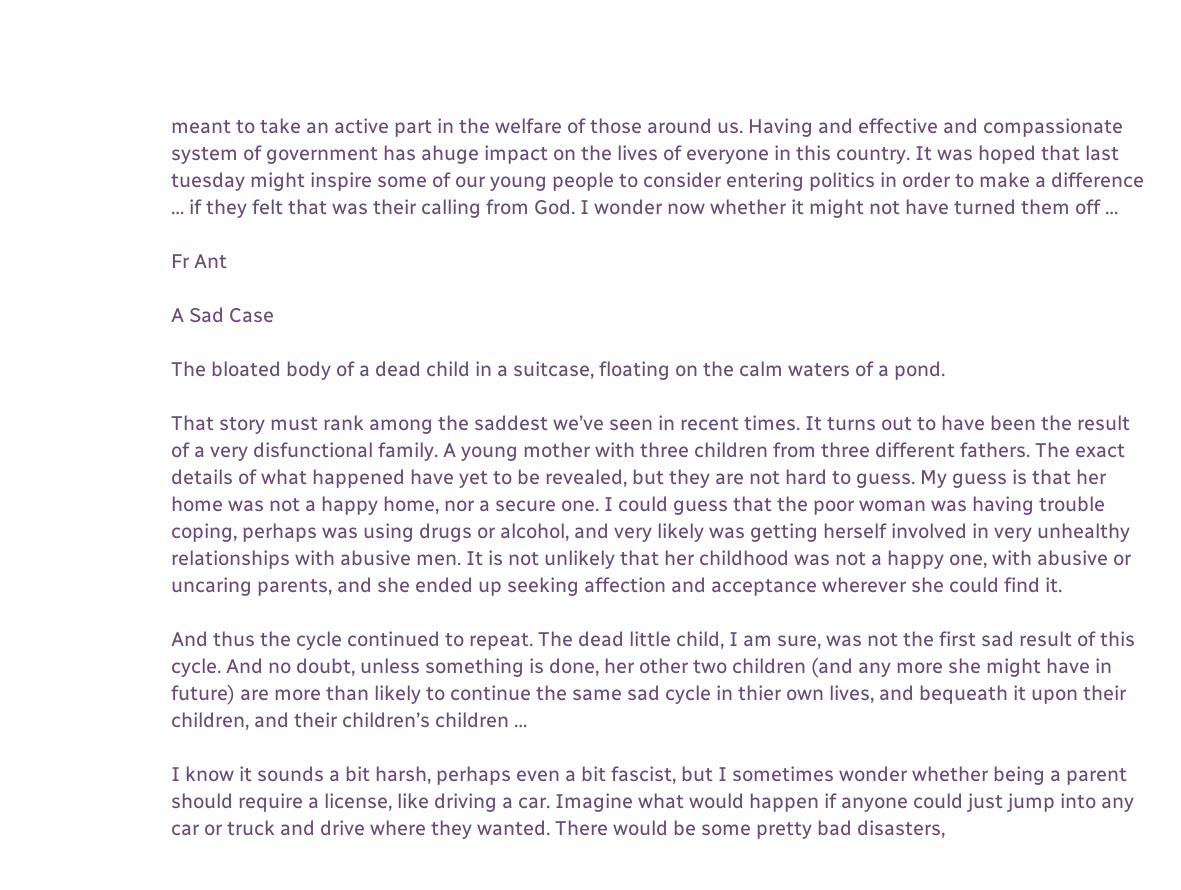meant to take an active part in the welfare of those around us. Having and effective and compassionate system of government has ahuge impact on the lives of everyone in this country. It was hoped that last tuesday might inspire some of our young people to consider entering politics in order to make a difference … if they felt that was their calling from God. I wonder now whether it might not have turned them off …

Fr Ant

A Sad Case

The bloated body of a dead child in a suitcase, floating on the calm waters of a pond.

That story must rank among the saddest we’ve seen in recent times. It turns out to have been the result of a very disfunctional family. A young mother with three children from three different fathers. The exact details of what happened have yet to be revealed, but they are not hard to guess. My guess is that her home was not a happy home, nor a secure one. I could guess that the poor woman was having trouble coping, perhaps was using drugs or alcohol, and very likely was getting herself involved in very unhealthy relationships with abusive men. It is not unlikely that her childhood was not a happy one, with abusive or uncaring parents, and she ended up seeking affection and acceptance wherever she could find it.

And thus the cycle continued to repeat. The dead little child, I am sure, was not the first sad result of this cycle. And no doubt, unless something is done, her other two children (and any more she might have in future) are more than likely to continue the same sad cycle in thier own lives, and bequeath it upon their children, and their children’s children …

I know it sounds a bit harsh, perhaps even a bit fascist, but I sometimes wonder whether being a parent should require a license, like driving a car. Imagine what would happen if anyone could just jump into any car or truck and drive where they wanted. There would be some pretty bad disasters,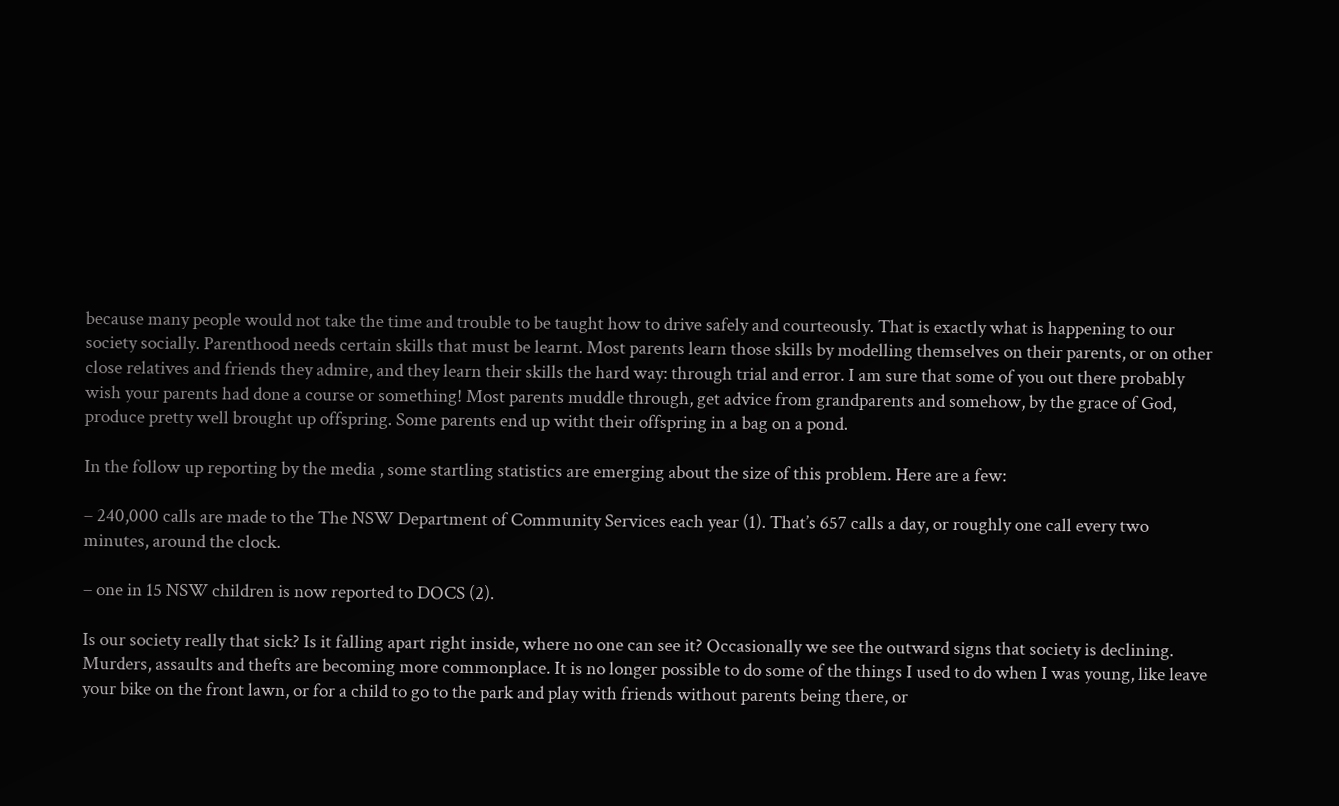because many people would not take the time and trouble to be taught how to drive safely and courteously. That is exactly what is happening to our society socially. Parenthood needs certain skills that must be learnt. Most parents learn those skills by modelling themselves on their parents, or on other close relatives and friends they admire, and they learn their skills the hard way: through trial and error. I am sure that some of you out there probably wish your parents had done a course or something! Most parents muddle through, get advice from grandparents and somehow, by the grace of God, produce pretty well brought up offspring. Some parents end up witht their offspring in a bag on a pond.

In the follow up reporting by the media , some startling statistics are emerging about the size of this problem. Here are a few:

– 240,000 calls are made to the The NSW Department of Community Services each year (1). That’s 657 calls a day, or roughly one call every two minutes, around the clock.

– one in 15 NSW children is now reported to DOCS (2).

Is our society really that sick? Is it falling apart right inside, where no one can see it? Occasionally we see the outward signs that society is declining. Murders, assaults and thefts are becoming more commonplace. It is no longer possible to do some of the things I used to do when I was young, like leave your bike on the front lawn, or for a child to go to the park and play with friends without parents being there, or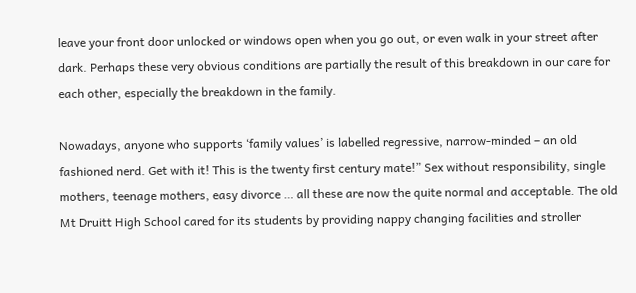leave your front door unlocked or windows open when you go out, or even walk in your street after dark. Perhaps these very obvious conditions are partially the result of this breakdown in our care for each other, especially the breakdown in the family.

Nowadays, anyone who supports ‘family values’ is labelled regressive, narrow-minded – an old fashioned nerd. Get with it! This is the twenty first century mate!” Sex without responsibility, single mothers, teenage mothers, easy divorce … all these are now the quite normal and acceptable. The old Mt Druitt High School cared for its students by providing nappy changing facilities and stroller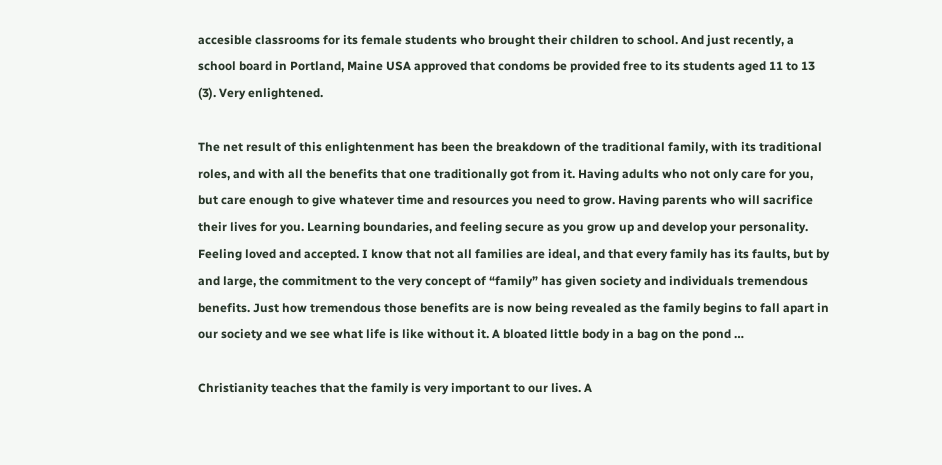accesible classrooms for its female students who brought their children to school. And just recently, a school board in Portland, Maine USA approved that condoms be provided free to its students aged 11 to 13 (3). Very enlightened.

The net result of this enlightenment has been the breakdown of the traditional family, with its traditional roles, and with all the benefits that one traditionally got from it. Having adults who not only care for you, but care enough to give whatever time and resources you need to grow. Having parents who will sacrifice their lives for you. Learning boundaries, and feeling secure as you grow up and develop your personality. Feeling loved and accepted. I know that not all families are ideal, and that every family has its faults, but by and large, the commitment to the very concept of “family” has given society and individuals tremendous benefits. Just how tremendous those benefits are is now being revealed as the family begins to fall apart in our society and we see what life is like without it. A bloated little body in a bag on the pond …

Christianity teaches that the family is very important to our lives. A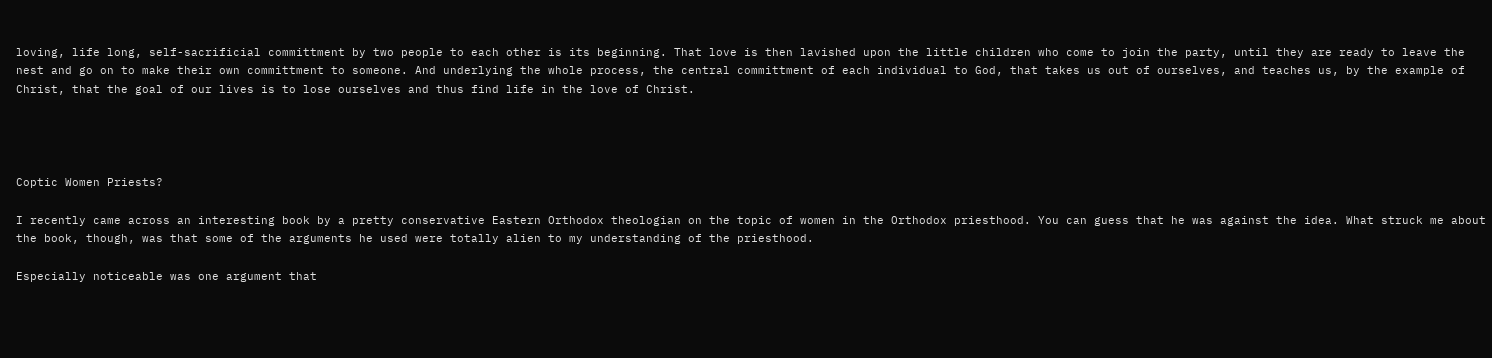loving, life long, self-sacrificial committment by two people to each other is its beginning. That love is then lavished upon the little children who come to join the party, until they are ready to leave the nest and go on to make their own committment to someone. And underlying the whole process, the central committment of each individual to God, that takes us out of ourselves, and teaches us, by the example of Christ, that the goal of our lives is to lose ourselves and thus find life in the love of Christ.




Coptic Women Priests?

I recently came across an interesting book by a pretty conservative Eastern Orthodox theologian on the topic of women in the Orthodox priesthood. You can guess that he was against the idea. What struck me about the book, though, was that some of the arguments he used were totally alien to my understanding of the priesthood.

Especially noticeable was one argument that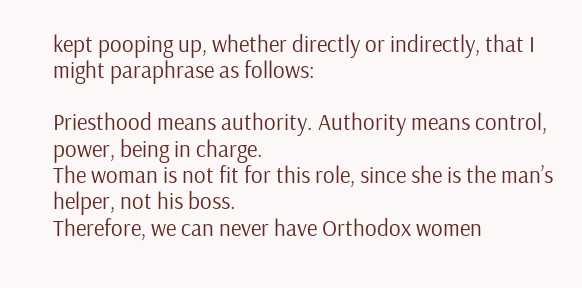kept pooping up, whether directly or indirectly, that I might paraphrase as follows:

Priesthood means authority. Authority means control, power, being in charge.
The woman is not fit for this role, since she is the man’s helper, not his boss.
Therefore, we can never have Orthodox women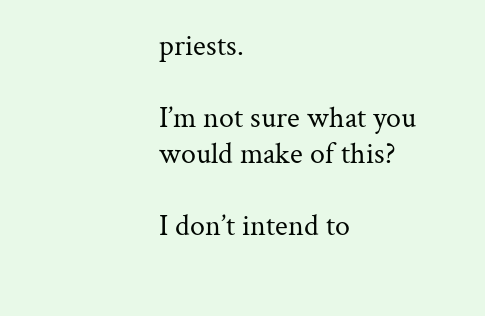priests.

I’m not sure what you would make of this?

I don’t intend to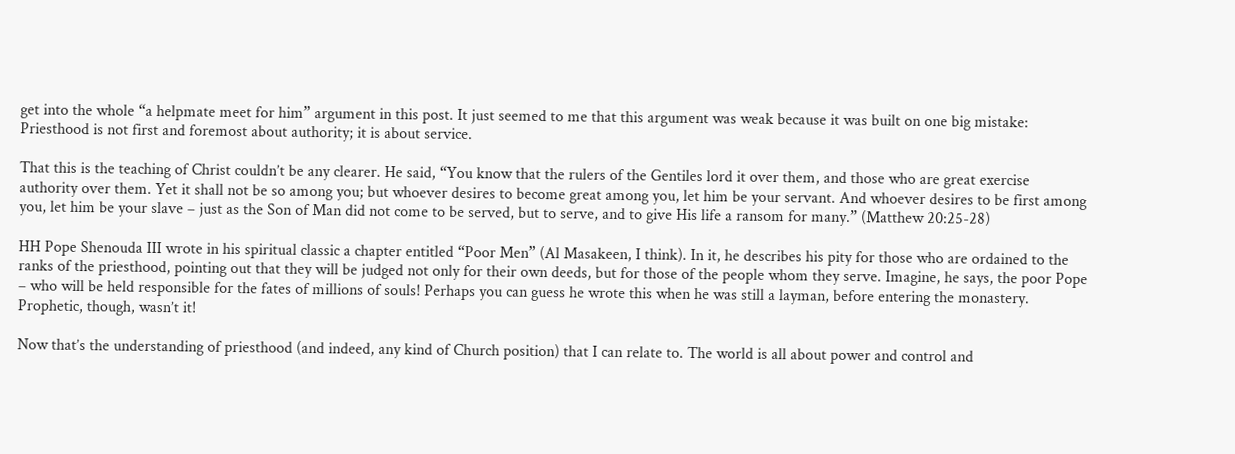get into the whole “a helpmate meet for him” argument in this post. It just seemed to me that this argument was weak because it was built on one big mistake: Priesthood is not first and foremost about authority; it is about service.

That this is the teaching of Christ couldn’t be any clearer. He said, “You know that the rulers of the Gentiles lord it over them, and those who are great exercise authority over them. Yet it shall not be so among you; but whoever desires to become great among you, let him be your servant. And whoever desires to be first among you, let him be your slave – just as the Son of Man did not come to be served, but to serve, and to give His life a ransom for many.” (Matthew 20:25-28)

HH Pope Shenouda III wrote in his spiritual classic a chapter entitled “Poor Men” (Al Masakeen, I think). In it, he describes his pity for those who are ordained to the ranks of the priesthood, pointing out that they will be judged not only for their own deeds, but for those of the people whom they serve. Imagine, he says, the poor Pope – who will be held responsible for the fates of millions of souls! Perhaps you can guess he wrote this when he was still a layman, before entering the monastery. Prophetic, though, wasn’t it!

Now that’s the understanding of priesthood (and indeed, any kind of Church position) that I can relate to. The world is all about power and control and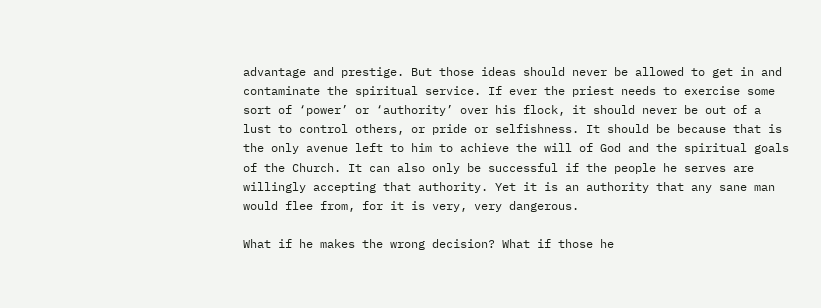advantage and prestige. But those ideas should never be allowed to get in and contaminate the spiritual service. If ever the priest needs to exercise some sort of ‘power’ or ‘authority’ over his flock, it should never be out of a lust to control others, or pride or selfishness. It should be because that is the only avenue left to him to achieve the will of God and the spiritual goals of the Church. It can also only be successful if the people he serves are willingly accepting that authority. Yet it is an authority that any sane man would flee from, for it is very, very dangerous.

What if he makes the wrong decision? What if those he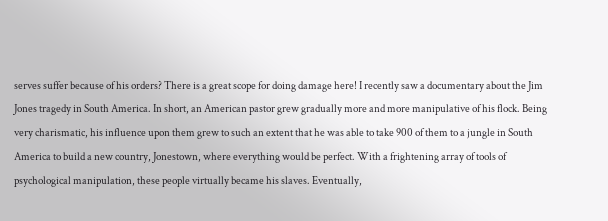serves suffer because of his orders? There is a great scope for doing damage here! I recently saw a documentary about the Jim Jones tragedy in South America. In short, an American pastor grew gradually more and more manipulative of his flock. Being very charismatic, his influence upon them grew to such an extent that he was able to take 900 of them to a jungle in South America to build a new country, Jonestown, where everything would be perfect. With a frightening array of tools of psychological manipulation, these people virtually became his slaves. Eventually,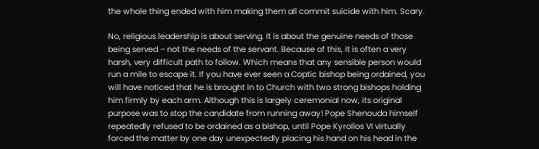the whole thing ended with him making them all commit suicide with him. Scary.

No, religious leadership is about serving. It is about the genuine needs of those being served – not the needs of the servant. Because of this, it is often a very harsh, very difficult path to follow. Which means that any sensible person would run a mile to escape it. If you have ever seen a Coptic bishop being ordained, you will have noticed that he is brought in to Church with two strong bishops holding him firmly by each arm. Although this is largely ceremonial now, its original purpose was to stop the candidate from running away! Pope Shenouda himself repeatedly refused to be ordained as a bishop, until Pope Kyrollos VI virtually forced the matter by one day unexpectedly placing his hand on his head in the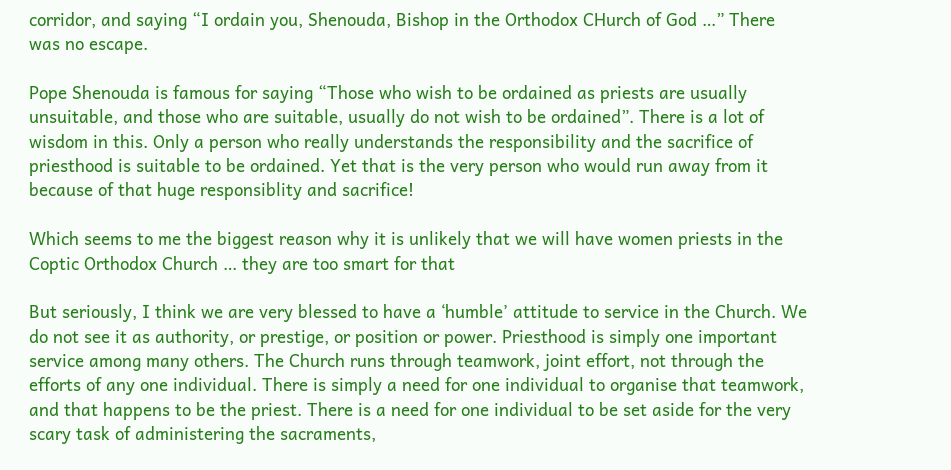corridor, and saying “I ordain you, Shenouda, Bishop in the Orthodox CHurch of God …” There was no escape.

Pope Shenouda is famous for saying “Those who wish to be ordained as priests are usually unsuitable, and those who are suitable, usually do not wish to be ordained”. There is a lot of wisdom in this. Only a person who really understands the responsibility and the sacrifice of priesthood is suitable to be ordained. Yet that is the very person who would run away from it because of that huge responsiblity and sacrifice!

Which seems to me the biggest reason why it is unlikely that we will have women priests in the Coptic Orthodox Church … they are too smart for that

But seriously, I think we are very blessed to have a ‘humble’ attitude to service in the Church. We do not see it as authority, or prestige, or position or power. Priesthood is simply one important service among many others. The Church runs through teamwork, joint effort, not through the efforts of any one individual. There is simply a need for one individual to organise that teamwork, and that happens to be the priest. There is a need for one individual to be set aside for the very scary task of administering the sacraments,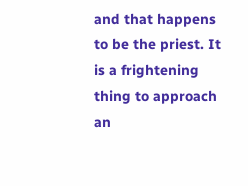and that happens to be the priest. It is a frightening thing to approach an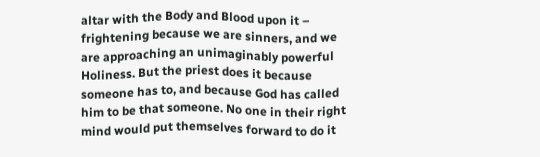altar with the Body and Blood upon it – frightening because we are sinners, and we are approaching an unimaginably powerful Holiness. But the priest does it because someone has to, and because God has called him to be that someone. No one in their right mind would put themselves forward to do it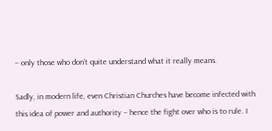– only those who don’t quite understand what it really means.

Sadly, in modern life, even Christian Churches have become infected with this idea of power and authority – hence the fight over who is to rule. I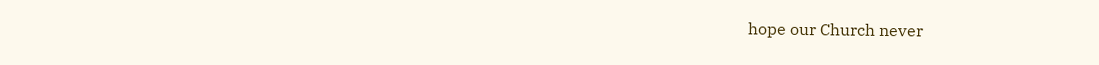hope our Church never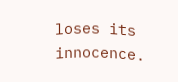loses its innocence.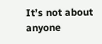It’s not about anyone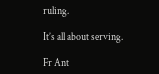ruling.

It’s all about serving.

Fr Ant